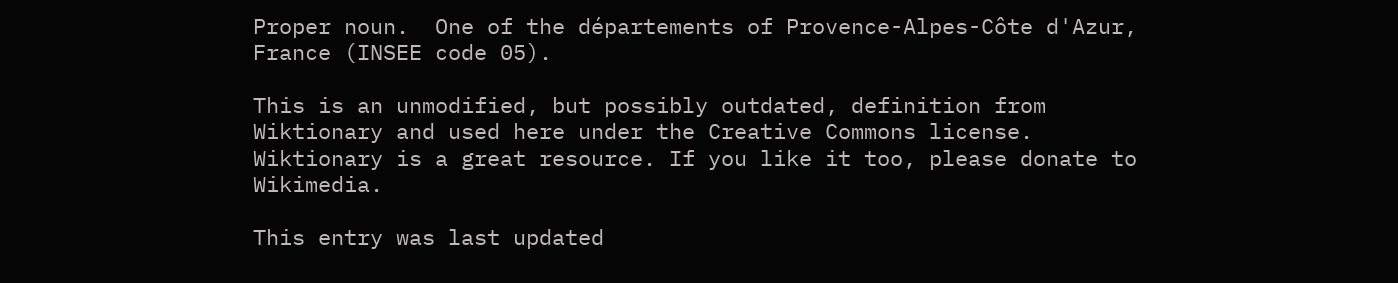Proper noun.  One of the départements of Provence-Alpes-Côte d'Azur, France (INSEE code 05).

This is an unmodified, but possibly outdated, definition from Wiktionary and used here under the Creative Commons license. Wiktionary is a great resource. If you like it too, please donate to Wikimedia.

This entry was last updated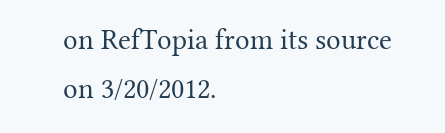on RefTopia from its source on 3/20/2012.